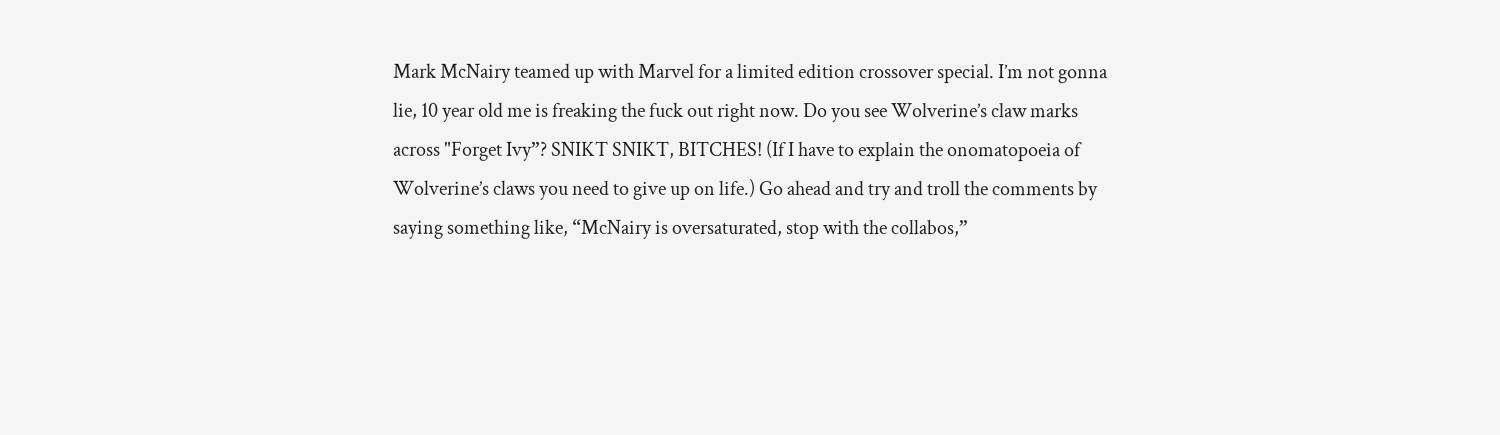Mark McNairy teamed up with Marvel for a limited edition crossover special. I’m not gonna lie, 10 year old me is freaking the fuck out right now. Do you see Wolverine’s claw marks across "Forget Ivy”? SNIKT SNIKT, BITCHES! (If I have to explain the onomatopoeia of Wolverine’s claws you need to give up on life.) Go ahead and try and troll the comments by saying something like, “McNairy is oversaturated, stop with the collabos,”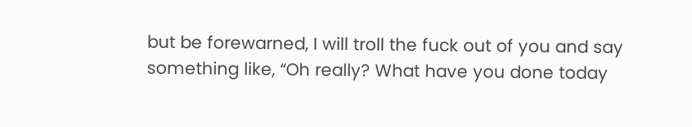but be forewarned, I will troll the fuck out of you and say something like, “Oh really? What have you done today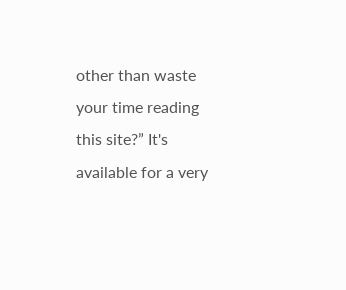other than waste your time reading this site?” It's available for a very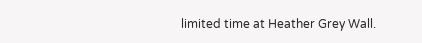limited time at Heather Grey Wall.